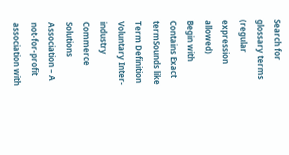Search for glossary terms (regular expression allowed)
Begin with Contains Exact termSounds like
Term Definition
Voluntary Inter-industry Commerce Solutions Association – A not-for-profit association with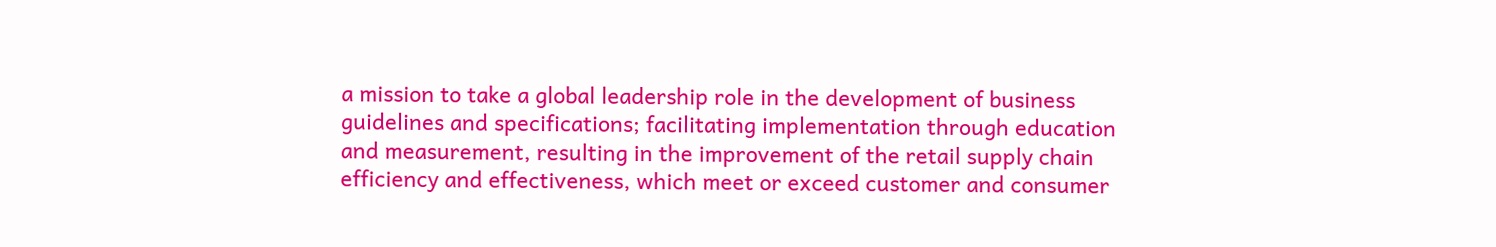a mission to take a global leadership role in the development of business guidelines and specifications; facilitating implementation through education and measurement, resulting in the improvement of the retail supply chain efficiency and effectiveness, which meet or exceed customer and consumer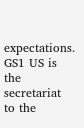expectations. GS1 US is the secretariat to the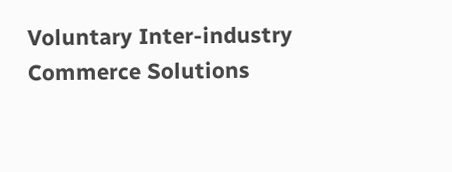Voluntary Inter-industry Commerce Solutions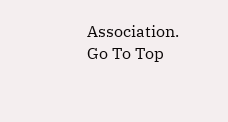Association.
Go To Top